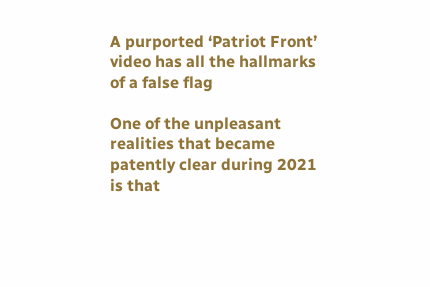A purported ‘Patriot Front’ video has all the hallmarks of a false flag

One of the unpleasant realities that became patently clear during 2021 is that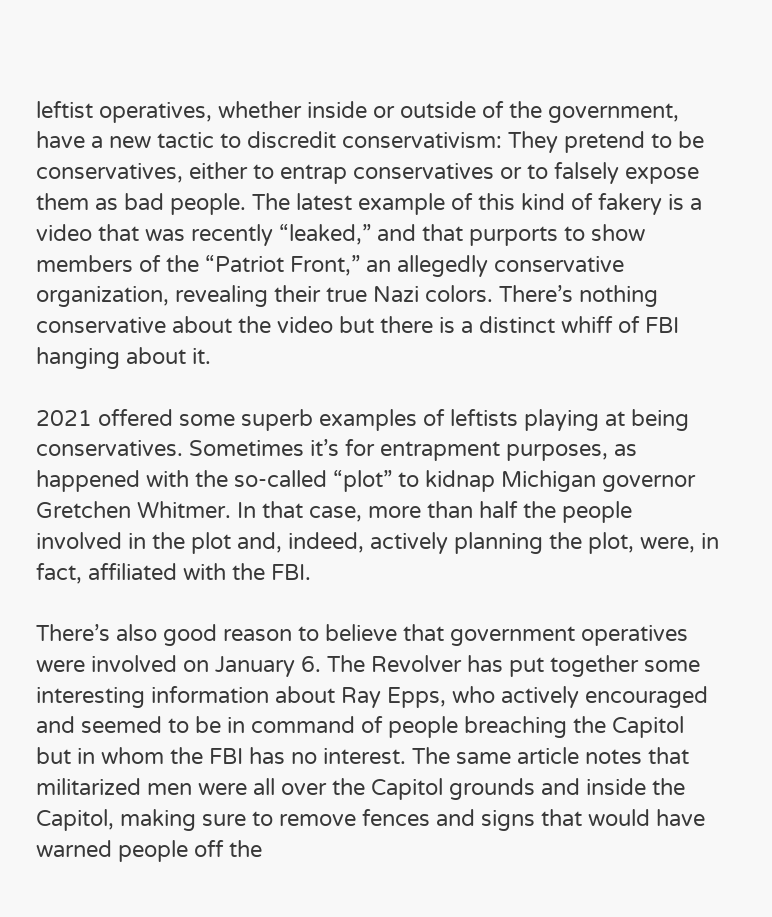leftist operatives, whether inside or outside of the government, have a new tactic to discredit conservativism: They pretend to be conservatives, either to entrap conservatives or to falsely expose them as bad people. The latest example of this kind of fakery is a video that was recently “leaked,” and that purports to show members of the “Patriot Front,” an allegedly conservative organization, revealing their true Nazi colors. There’s nothing conservative about the video but there is a distinct whiff of FBI hanging about it.

2021 offered some superb examples of leftists playing at being conservatives. Sometimes it’s for entrapment purposes, as happened with the so-called “plot” to kidnap Michigan governor Gretchen Whitmer. In that case, more than half the people involved in the plot and, indeed, actively planning the plot, were, in fact, affiliated with the FBI.

There’s also good reason to believe that government operatives were involved on January 6. The Revolver has put together some interesting information about Ray Epps, who actively encouraged and seemed to be in command of people breaching the Capitol but in whom the FBI has no interest. The same article notes that militarized men were all over the Capitol grounds and inside the Capitol, making sure to remove fences and signs that would have warned people off the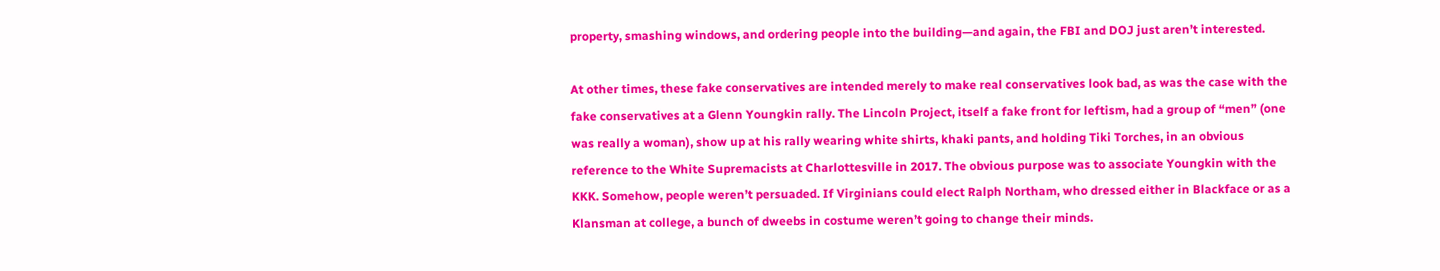property, smashing windows, and ordering people into the building—and again, the FBI and DOJ just aren’t interested.

At other times, these fake conservatives are intended merely to make real conservatives look bad, as was the case with the fake conservatives at a Glenn Youngkin rally. The Lincoln Project, itself a fake front for leftism, had a group of “men” (one was really a woman), show up at his rally wearing white shirts, khaki pants, and holding Tiki Torches, in an obvious reference to the White Supremacists at Charlottesville in 2017. The obvious purpose was to associate Youngkin with the KKK. Somehow, people weren’t persuaded. If Virginians could elect Ralph Northam, who dressed either in Blackface or as a Klansman at college, a bunch of dweebs in costume weren’t going to change their minds.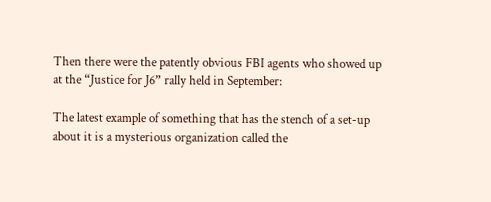Then there were the patently obvious FBI agents who showed up at the “Justice for J6” rally held in September:

The latest example of something that has the stench of a set-up about it is a mysterious organization called the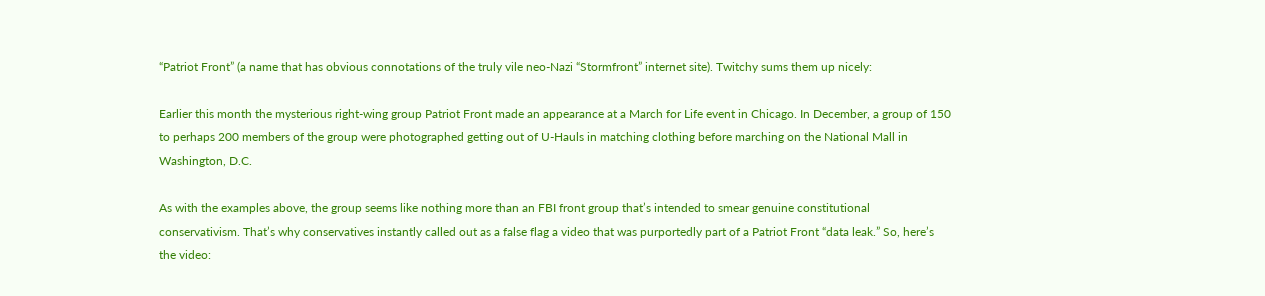“Patriot Front” (a name that has obvious connotations of the truly vile neo-Nazi “Stormfront” internet site). Twitchy sums them up nicely:

Earlier this month the mysterious right-wing group Patriot Front made an appearance at a March for Life event in Chicago. In December, a group of 150 to perhaps 200 members of the group were photographed getting out of U-Hauls in matching clothing before marching on the National Mall in Washington, D.C.

As with the examples above, the group seems like nothing more than an FBI front group that’s intended to smear genuine constitutional conservativism. That’s why conservatives instantly called out as a false flag a video that was purportedly part of a Patriot Front “data leak.” So, here’s the video: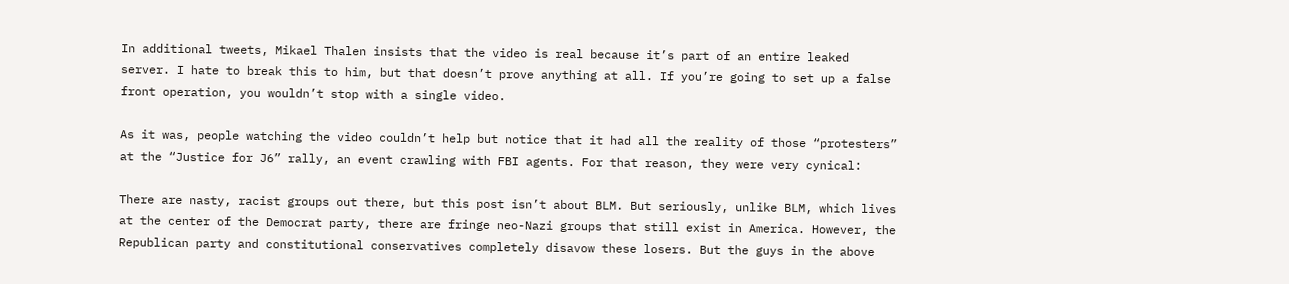In additional tweets, Mikael Thalen insists that the video is real because it’s part of an entire leaked server. I hate to break this to him, but that doesn’t prove anything at all. If you’re going to set up a false front operation, you wouldn’t stop with a single video.

As it was, people watching the video couldn’t help but notice that it had all the reality of those “protesters” at the “Justice for J6” rally, an event crawling with FBI agents. For that reason, they were very cynical:

There are nasty, racist groups out there, but this post isn’t about BLM. But seriously, unlike BLM, which lives at the center of the Democrat party, there are fringe neo-Nazi groups that still exist in America. However, the Republican party and constitutional conservatives completely disavow these losers. But the guys in the above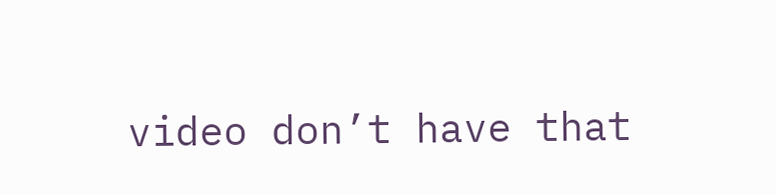video don’t have that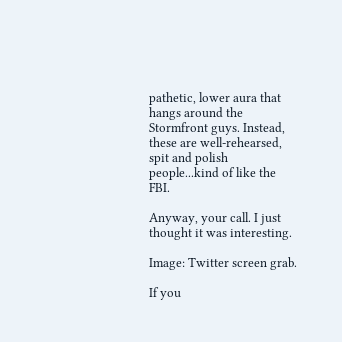pathetic, lower aura that hangs around the Stormfront guys. Instead, these are well-rehearsed, spit and polish people...kind of like the FBI.

Anyway, your call. I just thought it was interesting.

Image: Twitter screen grab.

If you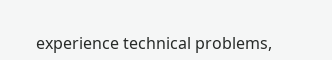experience technical problems,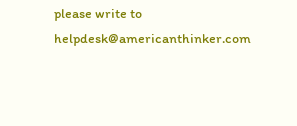please write to helpdesk@americanthinker.com